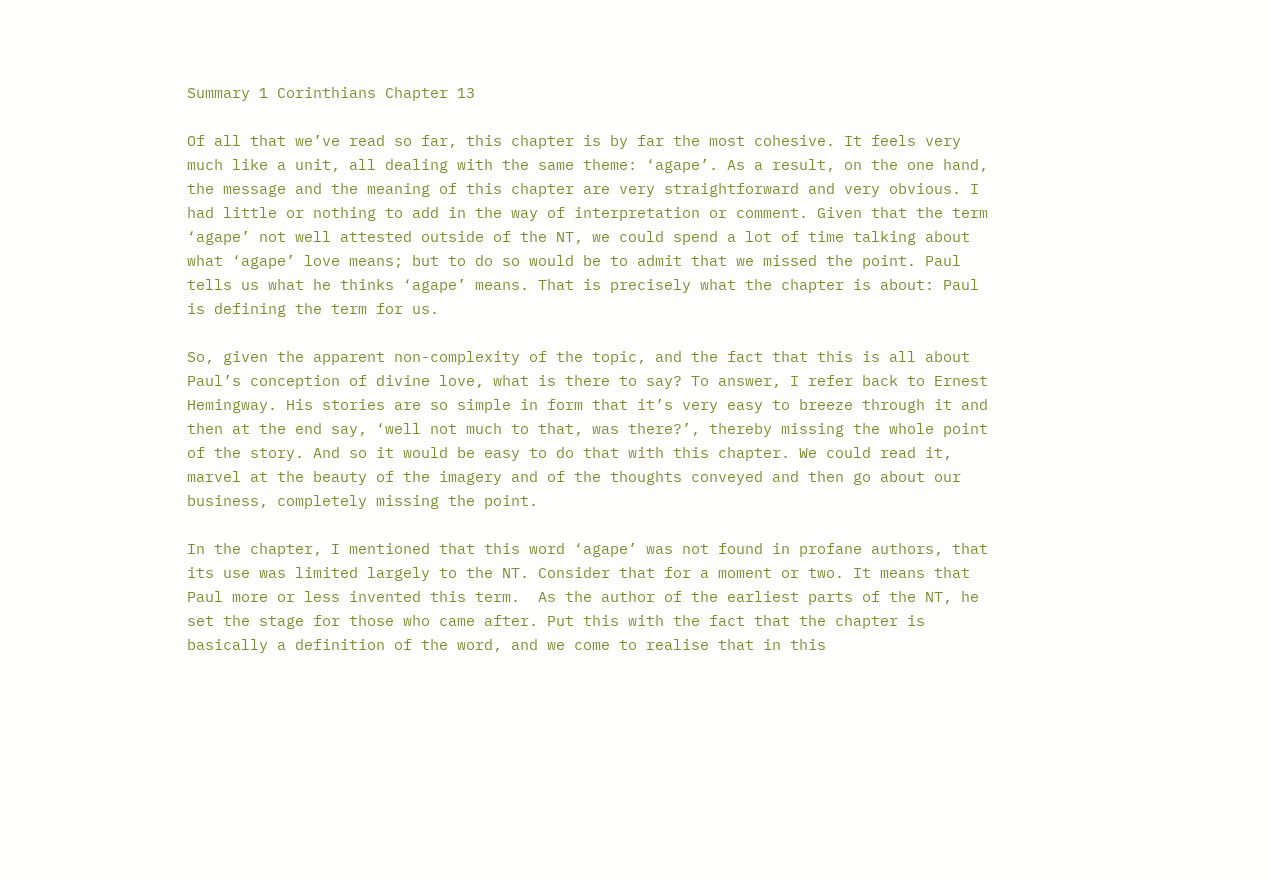Summary 1 Corinthians Chapter 13

Of all that we’ve read so far, this chapter is by far the most cohesive. It feels very much like a unit, all dealing with the same theme: ‘agape’. As a result, on the one hand, the message and the meaning of this chapter are very straightforward and very obvious. I had little or nothing to add in the way of interpretation or comment. Given that the term ‘agape’ not well attested outside of the NT, we could spend a lot of time talking about what ‘agape’ love means; but to do so would be to admit that we missed the point. Paul tells us what he thinks ‘agape’ means. That is precisely what the chapter is about: Paul is defining the term for us.

So, given the apparent non-complexity of the topic, and the fact that this is all about Paul’s conception of divine love, what is there to say? To answer, I refer back to Ernest Hemingway. His stories are so simple in form that it’s very easy to breeze through it and then at the end say, ‘well not much to that, was there?’, thereby missing the whole point of the story. And so it would be easy to do that with this chapter. We could read it, marvel at the beauty of the imagery and of the thoughts conveyed and then go about our business, completely missing the point.

In the chapter, I mentioned that this word ‘agape’ was not found in profane authors, that its use was limited largely to the NT. Consider that for a moment or two. It means that Paul more or less invented this term.  As the author of the earliest parts of the NT, he set the stage for those who came after. Put this with the fact that the chapter is basically a definition of the word, and we come to realise that in this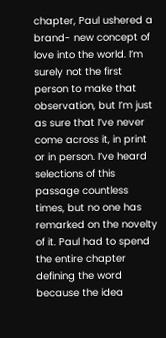chapter, Paul ushered a brand- new concept of love into the world. I’m surely not the first person to make that observation, but I’m just as sure that I’ve never come across it, in print or in person. I’ve heard selections of this passage countless times, but no one has remarked on the novelty of it. Paul had to spend the entire chapter defining the word because the idea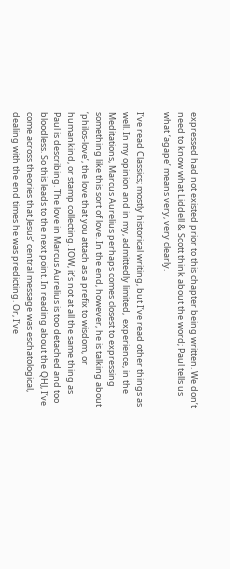expressed had not existed prior to this chapter being written. We don’t need to know what Liddell & Scott think about the word; Paul tells us what ‘agape’ means very, very clearly.

I’ve read Classics; mostly historical writing, but I’ve read other things as well. In my opinion and in my, admittedly limited,  experience, in the Meditations, Marcus Aurelius perhaps comes closest to expressing something like this sort of love. In the end, however, he is talking about ‘philos-love’, the love that you attach as a prefix to wisdom, or humankind, or stamp collecting. IOW, it’s not at all the same thing as Paul is describing. The love in Marcus Aurelius is too detached and too bloodless. So this leads to the next point. In reading about the QHJ, I’ve come across theories that Jesus’ central message was eschatological, dealing with the end times he was predicting. Or, I’ve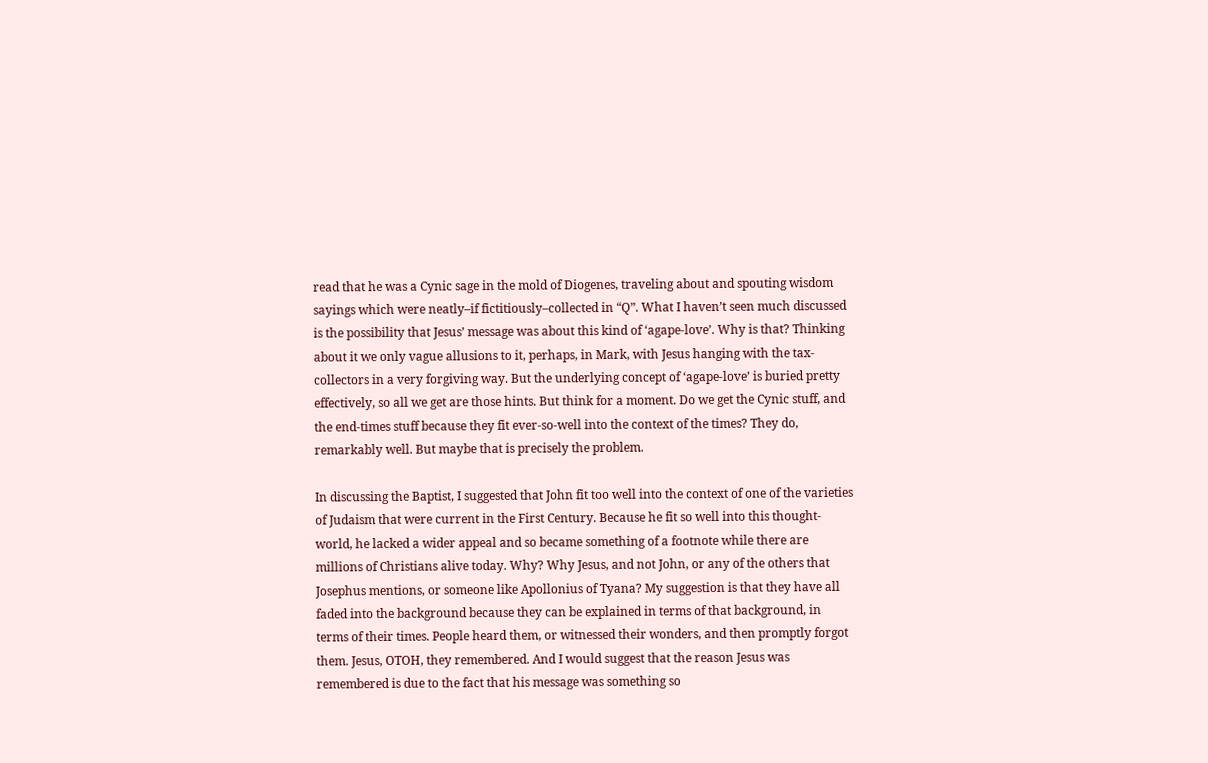read that he was a Cynic sage in the mold of Diogenes, traveling about and spouting wisdom sayings which were neatly–if fictitiously–collected in “Q”. What I haven’t seen much discussed is the possibility that Jesus’ message was about this kind of ‘agape-love’. Why is that? Thinking about it we only vague allusions to it, perhaps, in Mark, with Jesus hanging with the tax-collectors in a very forgiving way. But the underlying concept of ‘agape-love’ is buried pretty effectively, so all we get are those hints. But think for a moment. Do we get the Cynic stuff, and the end-times stuff because they fit ever-so-well into the context of the times? They do, remarkably well. But maybe that is precisely the problem.

In discussing the Baptist, I suggested that John fit too well into the context of one of the varieties of Judaism that were current in the First Century. Because he fit so well into this thought-world, he lacked a wider appeal and so became something of a footnote while there are millions of Christians alive today. Why? Why Jesus, and not John, or any of the others that Josephus mentions, or someone like Apollonius of Tyana? My suggestion is that they have all faded into the background because they can be explained in terms of that background, in terms of their times. People heard them, or witnessed their wonders, and then promptly forgot them. Jesus, OTOH, they remembered. And I would suggest that the reason Jesus was remembered is due to the fact that his message was something so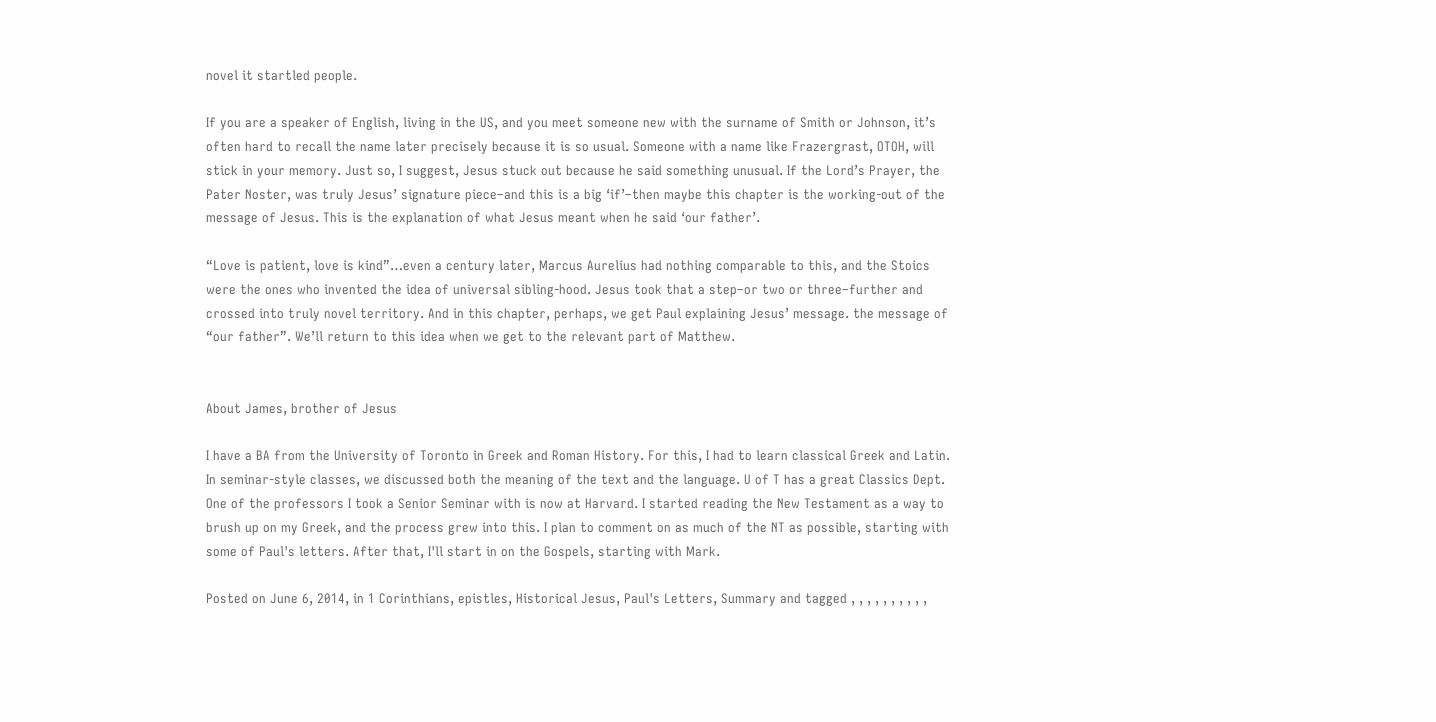novel it startled people.

If you are a speaker of English, living in the US, and you meet someone new with the surname of Smith or Johnson, it’s often hard to recall the name later precisely because it is so usual. Someone with a name like Frazergrast, OTOH, will stick in your memory. Just so, I suggest, Jesus stuck out because he said something unusual. If the Lord’s Prayer, the Pater Noster, was truly Jesus’ signature piece–and this is a big ‘if’–then maybe this chapter is the working-out of the message of Jesus. This is the explanation of what Jesus meant when he said ‘our father’.

“Love is patient, love is kind”…even a century later, Marcus Aurelius had nothing comparable to this, and the Stoics were the ones who invented the idea of universal sibling-hood. Jesus took that a step–or two or three–further and crossed into truly novel territory. And in this chapter, perhaps, we get Paul explaining Jesus’ message. the message of  “our father”. We’ll return to this idea when we get to the relevant part of Matthew.


About James, brother of Jesus

I have a BA from the University of Toronto in Greek and Roman History. For this, I had to learn classical Greek and Latin. In seminar-style classes, we discussed both the meaning of the text and the language. U of T has a great Classics Dept. One of the professors I took a Senior Seminar with is now at Harvard. I started reading the New Testament as a way to brush up on my Greek, and the process grew into this. I plan to comment on as much of the NT as possible, starting with some of Paul's letters. After that, I'll start in on the Gospels, starting with Mark.

Posted on June 6, 2014, in 1 Corinthians, epistles, Historical Jesus, Paul's Letters, Summary and tagged , , , , , , , , , ,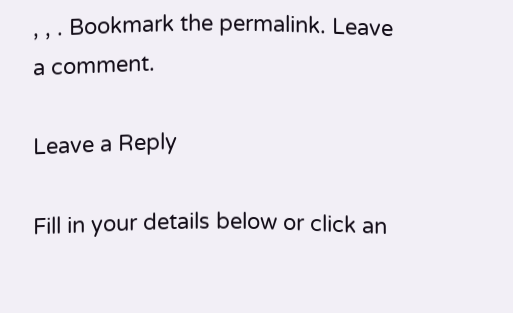, , . Bookmark the permalink. Leave a comment.

Leave a Reply

Fill in your details below or click an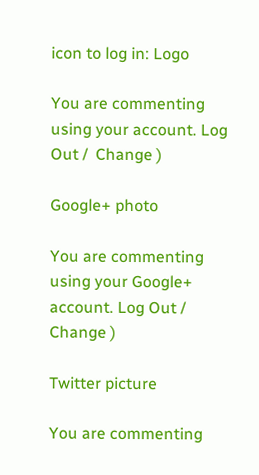icon to log in: Logo

You are commenting using your account. Log Out /  Change )

Google+ photo

You are commenting using your Google+ account. Log Out /  Change )

Twitter picture

You are commenting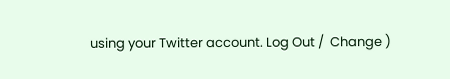using your Twitter account. Log Out /  Change )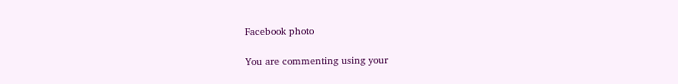Facebook photo

You are commenting using your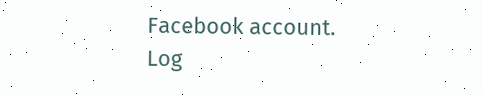Facebook account. Log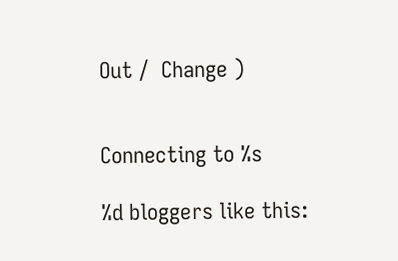Out /  Change )


Connecting to %s

%d bloggers like this: